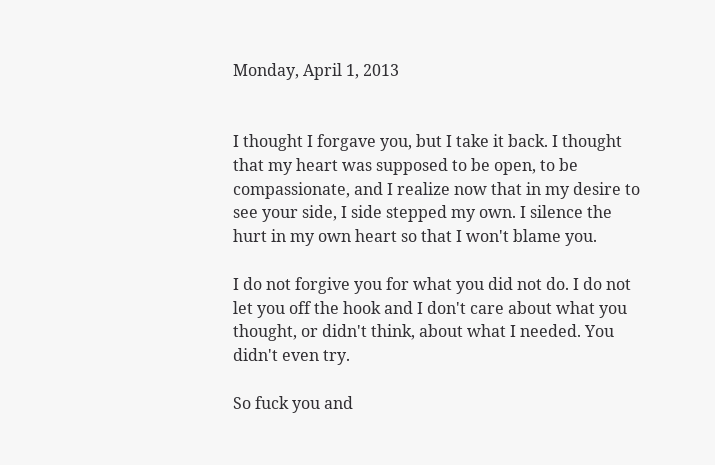Monday, April 1, 2013


I thought I forgave you, but I take it back. I thought that my heart was supposed to be open, to be compassionate, and I realize now that in my desire to see your side, I side stepped my own. I silence the hurt in my own heart so that I won't blame you.

I do not forgive you for what you did not do. I do not let you off the hook and I don't care about what you thought, or didn't think, about what I needed. You didn't even try.

So fuck you and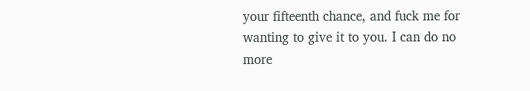your fifteenth chance, and fuck me for wanting to give it to you. I can do no more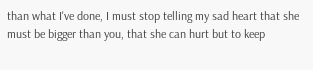than what I've done, I must stop telling my sad heart that she must be bigger than you, that she can hurt but to keep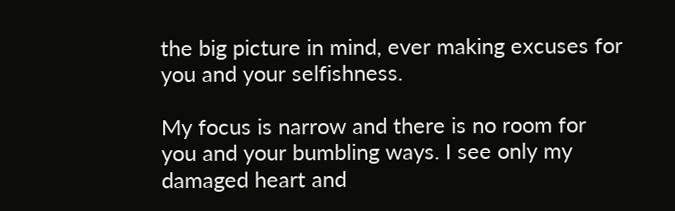the big picture in mind, ever making excuses for you and your selfishness.

My focus is narrow and there is no room for you and your bumbling ways. I see only my damaged heart and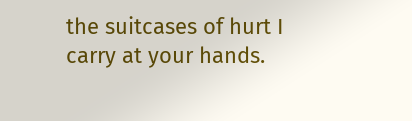the suitcases of hurt I carry at your hands.